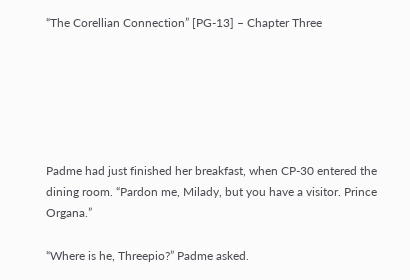“The Corellian Connection” [PG-13] – Chapter Three






Padme had just finished her breakfast, when CP-30 entered the dining room. “Pardon me, Milady, but you have a visitor. Prince Organa.”

“Where is he, Threepio?” Padme asked.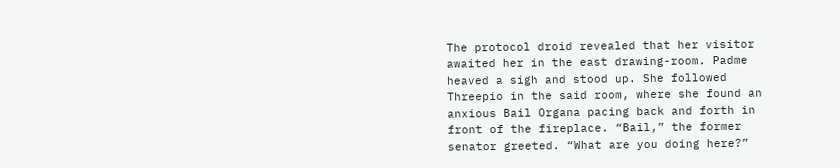The protocol droid revealed that her visitor awaited her in the east drawing-room. Padme heaved a sigh and stood up. She followed Threepio in the said room, where she found an anxious Bail Organa pacing back and forth in front of the fireplace. “Bail,” the former senator greeted. “What are you doing here?”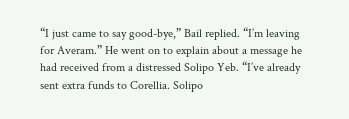“I just came to say good-bye,” Bail replied. “I’m leaving for Averam.” He went on to explain about a message he had received from a distressed Solipo Yeb. “I’ve already sent extra funds to Corellia. Solipo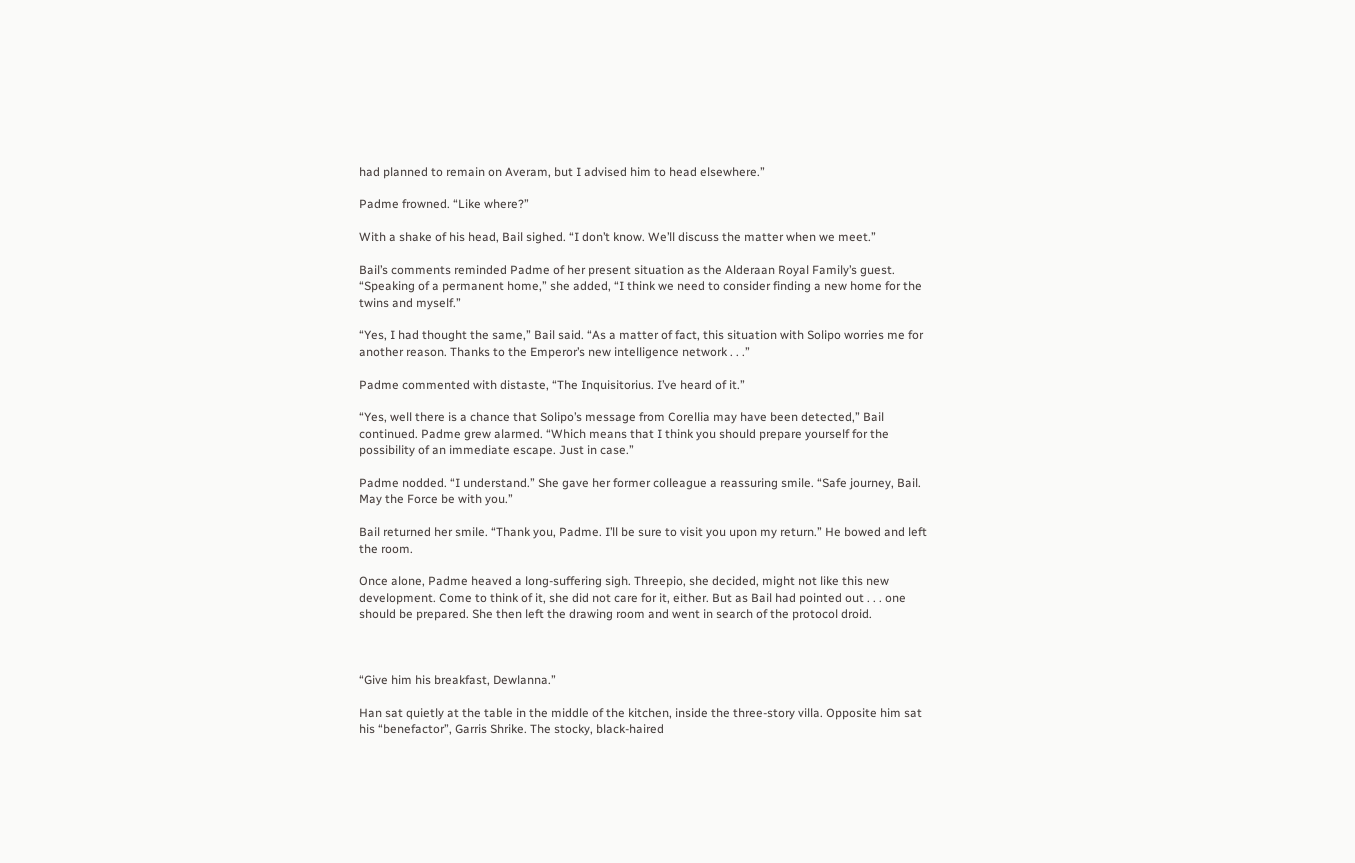had planned to remain on Averam, but I advised him to head elsewhere.”

Padme frowned. “Like where?”

With a shake of his head, Bail sighed. “I don’t know. We’ll discuss the matter when we meet.”

Bail’s comments reminded Padme of her present situation as the Alderaan Royal Family’s guest. “Speaking of a permanent home,” she added, “I think we need to consider finding a new home for the twins and myself.”

“Yes, I had thought the same,” Bail said. “As a matter of fact, this situation with Solipo worries me for another reason. Thanks to the Emperor’s new intelligence network . . .”

Padme commented with distaste, “The Inquisitorius. I’ve heard of it.”

“Yes, well there is a chance that Solipo’s message from Corellia may have been detected,” Bail continued. Padme grew alarmed. “Which means that I think you should prepare yourself for the possibility of an immediate escape. Just in case.”

Padme nodded. “I understand.” She gave her former colleague a reassuring smile. “Safe journey, Bail. May the Force be with you.”

Bail returned her smile. “Thank you, Padme. I’ll be sure to visit you upon my return.” He bowed and left the room.

Once alone, Padme heaved a long-suffering sigh. Threepio, she decided, might not like this new development. Come to think of it, she did not care for it, either. But as Bail had pointed out . . . one should be prepared. She then left the drawing room and went in search of the protocol droid.



“Give him his breakfast, Dewlanna.”

Han sat quietly at the table in the middle of the kitchen, inside the three-story villa. Opposite him sat his “benefactor”, Garris Shrike. The stocky, black-haired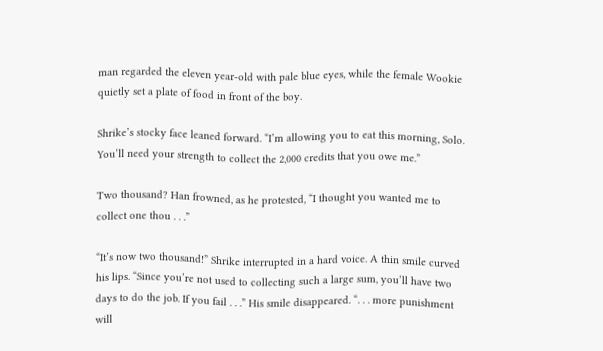man regarded the eleven year-old with pale blue eyes, while the female Wookie quietly set a plate of food in front of the boy.

Shrike’s stocky face leaned forward. “I’m allowing you to eat this morning, Solo. You’ll need your strength to collect the 2,000 credits that you owe me.”

Two thousand? Han frowned, as he protested, “I thought you wanted me to collect one thou . . .”

“It’s now two thousand!” Shrike interrupted in a hard voice. A thin smile curved his lips. “Since you’re not used to collecting such a large sum, you’ll have two days to do the job. If you fail . . .” His smile disappeared. “. . . more punishment will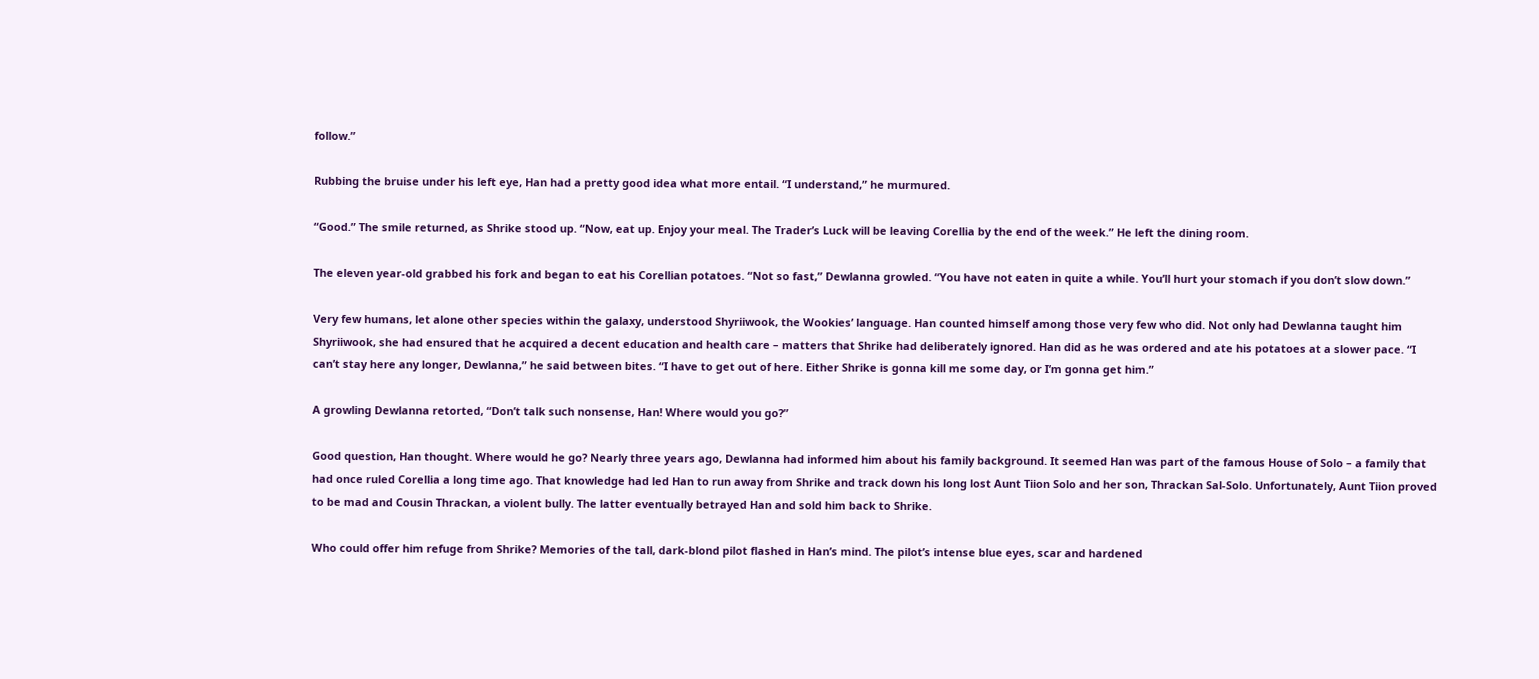follow.”

Rubbing the bruise under his left eye, Han had a pretty good idea what more entail. “I understand,” he murmured.

“Good.” The smile returned, as Shrike stood up. “Now, eat up. Enjoy your meal. The Trader’s Luck will be leaving Corellia by the end of the week.” He left the dining room.

The eleven year-old grabbed his fork and began to eat his Corellian potatoes. “Not so fast,” Dewlanna growled. “You have not eaten in quite a while. You’ll hurt your stomach if you don’t slow down.”

Very few humans, let alone other species within the galaxy, understood Shyriiwook, the Wookies’ language. Han counted himself among those very few who did. Not only had Dewlanna taught him Shyriiwook, she had ensured that he acquired a decent education and health care – matters that Shrike had deliberately ignored. Han did as he was ordered and ate his potatoes at a slower pace. “I can’t stay here any longer, Dewlanna,” he said between bites. “I have to get out of here. Either Shrike is gonna kill me some day, or I’m gonna get him.”

A growling Dewlanna retorted, “Don’t talk such nonsense, Han! Where would you go?”

Good question, Han thought. Where would he go? Nearly three years ago, Dewlanna had informed him about his family background. It seemed Han was part of the famous House of Solo – a family that had once ruled Corellia a long time ago. That knowledge had led Han to run away from Shrike and track down his long lost Aunt Tiion Solo and her son, Thrackan Sal-Solo. Unfortunately, Aunt Tiion proved to be mad and Cousin Thrackan, a violent bully. The latter eventually betrayed Han and sold him back to Shrike.

Who could offer him refuge from Shrike? Memories of the tall, dark-blond pilot flashed in Han’s mind. The pilot’s intense blue eyes, scar and hardened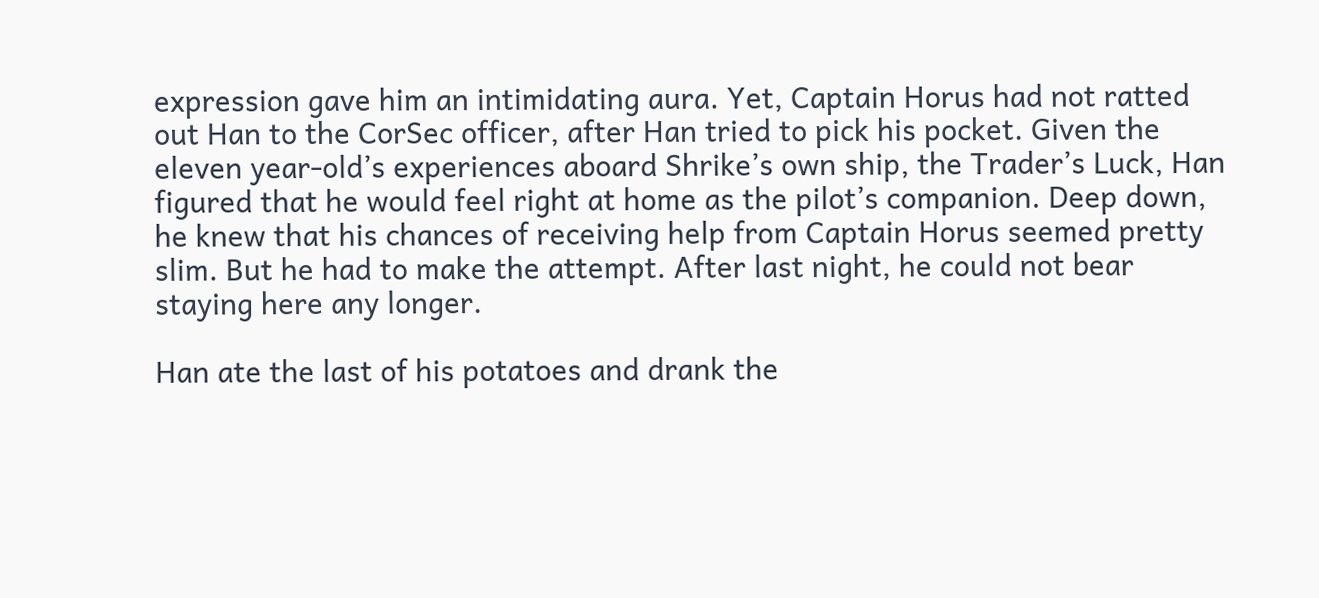expression gave him an intimidating aura. Yet, Captain Horus had not ratted out Han to the CorSec officer, after Han tried to pick his pocket. Given the eleven year-old’s experiences aboard Shrike’s own ship, the Trader’s Luck, Han figured that he would feel right at home as the pilot’s companion. Deep down, he knew that his chances of receiving help from Captain Horus seemed pretty slim. But he had to make the attempt. After last night, he could not bear staying here any longer.

Han ate the last of his potatoes and drank the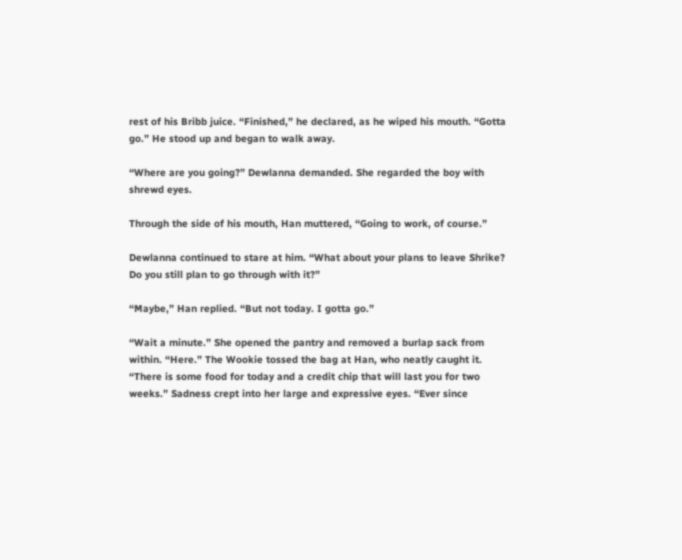rest of his Bribb juice. “Finished,” he declared, as he wiped his mouth. “Gotta go.” He stood up and began to walk away.

“Where are you going?” Dewlanna demanded. She regarded the boy with shrewd eyes.

Through the side of his mouth, Han muttered, “Going to work, of course.”

Dewlanna continued to stare at him. “What about your plans to leave Shrike? Do you still plan to go through with it?”

“Maybe,” Han replied. “But not today. I gotta go.”

“Wait a minute.” She opened the pantry and removed a burlap sack from within. “Here.” The Wookie tossed the bag at Han, who neatly caught it. “There is some food for today and a credit chip that will last you for two weeks.” Sadness crept into her large and expressive eyes. “Ever since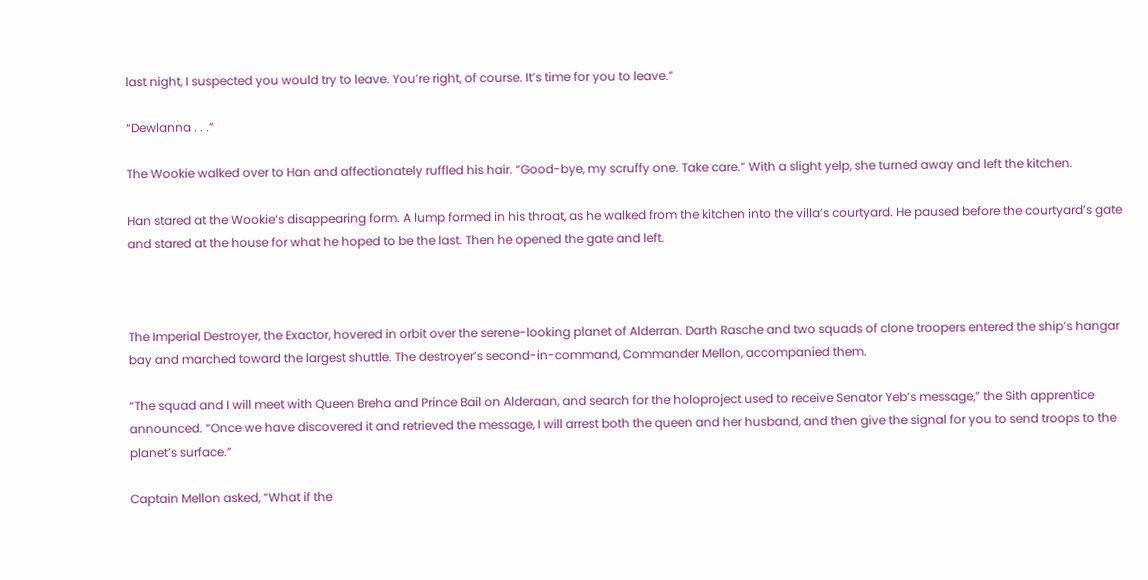last night, I suspected you would try to leave. You’re right, of course. It’s time for you to leave.”

“Dewlanna . . .”

The Wookie walked over to Han and affectionately ruffled his hair. “Good-bye, my scruffy one. Take care.” With a slight yelp, she turned away and left the kitchen.

Han stared at the Wookie’s disappearing form. A lump formed in his throat, as he walked from the kitchen into the villa’s courtyard. He paused before the courtyard’s gate and stared at the house for what he hoped to be the last. Then he opened the gate and left.



The Imperial Destroyer, the Exactor, hovered in orbit over the serene-looking planet of Alderran. Darth Rasche and two squads of clone troopers entered the ship’s hangar bay and marched toward the largest shuttle. The destroyer’s second-in-command, Commander Mellon, accompanied them.

“The squad and I will meet with Queen Breha and Prince Bail on Alderaan, and search for the holoproject used to receive Senator Yeb’s message,” the Sith apprentice announced. “Once we have discovered it and retrieved the message, I will arrest both the queen and her husband, and then give the signal for you to send troops to the planet’s surface.”

Captain Mellon asked, “What if the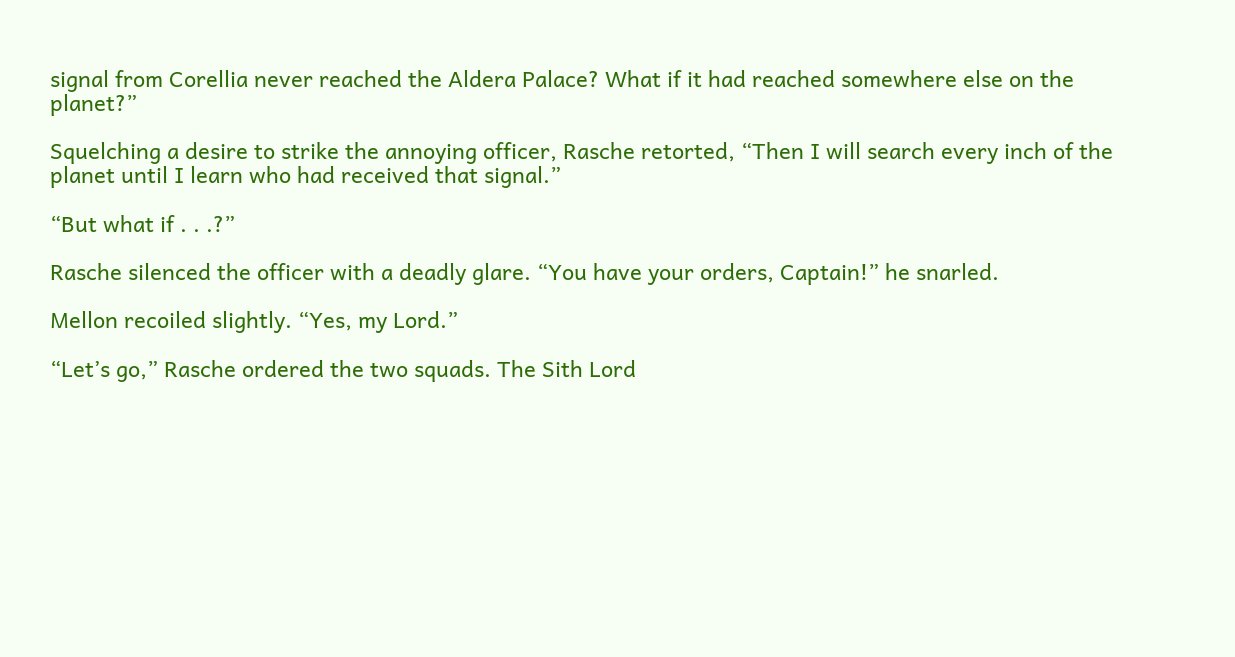signal from Corellia never reached the Aldera Palace? What if it had reached somewhere else on the planet?”

Squelching a desire to strike the annoying officer, Rasche retorted, “Then I will search every inch of the planet until I learn who had received that signal.”

“But what if . . .?”

Rasche silenced the officer with a deadly glare. “You have your orders, Captain!” he snarled.

Mellon recoiled slightly. “Yes, my Lord.”

“Let’s go,” Rasche ordered the two squads. The Sith Lord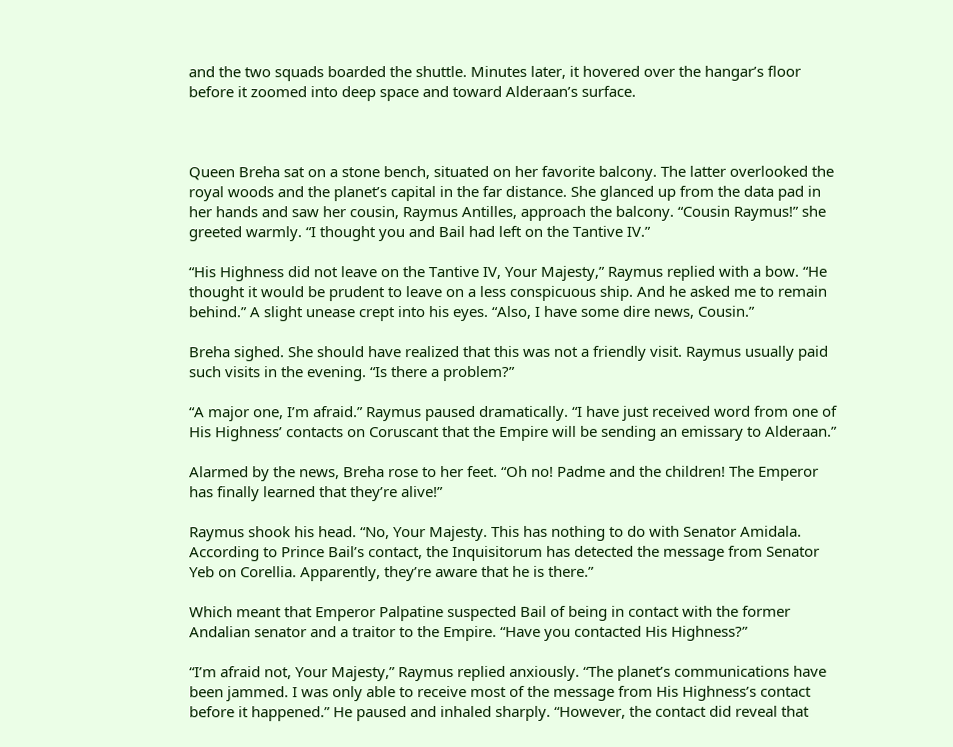and the two squads boarded the shuttle. Minutes later, it hovered over the hangar’s floor before it zoomed into deep space and toward Alderaan’s surface.



Queen Breha sat on a stone bench, situated on her favorite balcony. The latter overlooked the royal woods and the planet’s capital in the far distance. She glanced up from the data pad in her hands and saw her cousin, Raymus Antilles, approach the balcony. “Cousin Raymus!” she greeted warmly. “I thought you and Bail had left on the Tantive IV.”

“His Highness did not leave on the Tantive IV, Your Majesty,” Raymus replied with a bow. “He thought it would be prudent to leave on a less conspicuous ship. And he asked me to remain behind.” A slight unease crept into his eyes. “Also, I have some dire news, Cousin.”

Breha sighed. She should have realized that this was not a friendly visit. Raymus usually paid such visits in the evening. “Is there a problem?”

“A major one, I’m afraid.” Raymus paused dramatically. “I have just received word from one of His Highness’ contacts on Coruscant that the Empire will be sending an emissary to Alderaan.”

Alarmed by the news, Breha rose to her feet. “Oh no! Padme and the children! The Emperor has finally learned that they’re alive!”

Raymus shook his head. “No, Your Majesty. This has nothing to do with Senator Amidala. According to Prince Bail’s contact, the Inquisitorum has detected the message from Senator Yeb on Corellia. Apparently, they’re aware that he is there.”

Which meant that Emperor Palpatine suspected Bail of being in contact with the former Andalian senator and a traitor to the Empire. “Have you contacted His Highness?”

“I’m afraid not, Your Majesty,” Raymus replied anxiously. “The planet’s communications have been jammed. I was only able to receive most of the message from His Highness’s contact before it happened.” He paused and inhaled sharply. “However, the contact did reveal that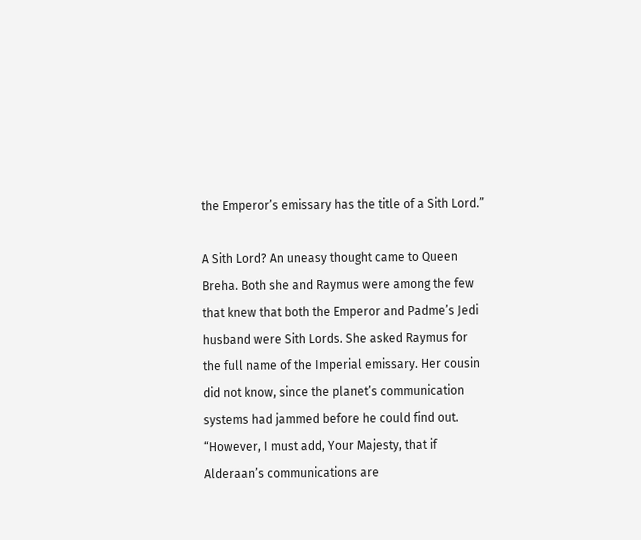the Emperor’s emissary has the title of a Sith Lord.”

A Sith Lord? An uneasy thought came to Queen Breha. Both she and Raymus were among the few that knew that both the Emperor and Padme’s Jedi husband were Sith Lords. She asked Raymus for the full name of the Imperial emissary. Her cousin did not know, since the planet’s communication systems had jammed before he could find out. “However, I must add, Your Majesty, that if Alderaan’s communications are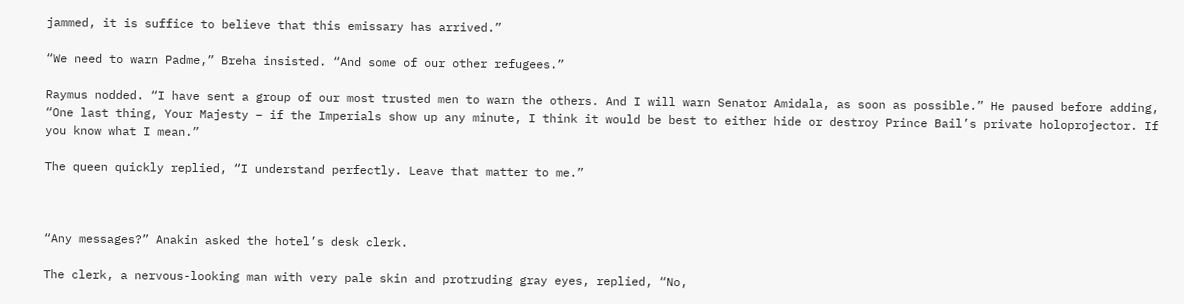jammed, it is suffice to believe that this emissary has arrived.”

“We need to warn Padme,” Breha insisted. “And some of our other refugees.”

Raymus nodded. “I have sent a group of our most trusted men to warn the others. And I will warn Senator Amidala, as soon as possible.” He paused before adding, “One last thing, Your Majesty – if the Imperials show up any minute, I think it would be best to either hide or destroy Prince Bail’s private holoprojector. If you know what I mean.”

The queen quickly replied, “I understand perfectly. Leave that matter to me.”



“Any messages?” Anakin asked the hotel’s desk clerk.

The clerk, a nervous-looking man with very pale skin and protruding gray eyes, replied, “No,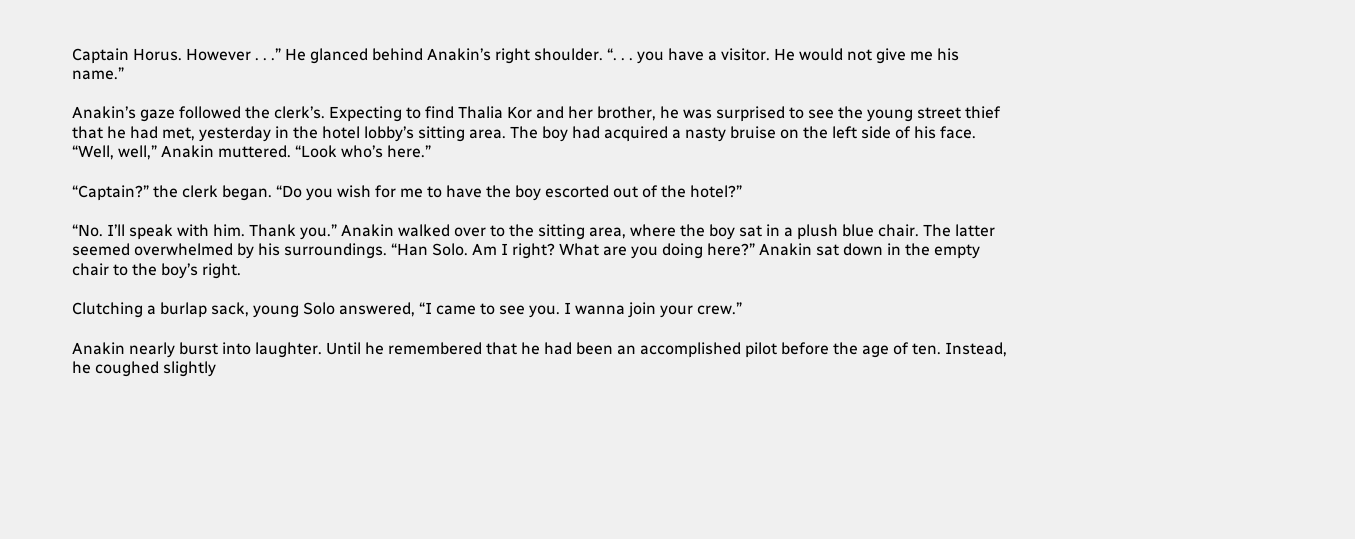Captain Horus. However . . .” He glanced behind Anakin’s right shoulder. “. . . you have a visitor. He would not give me his name.”

Anakin’s gaze followed the clerk’s. Expecting to find Thalia Kor and her brother, he was surprised to see the young street thief that he had met, yesterday in the hotel lobby’s sitting area. The boy had acquired a nasty bruise on the left side of his face. “Well, well,” Anakin muttered. “Look who’s here.”

“Captain?” the clerk began. “Do you wish for me to have the boy escorted out of the hotel?”

“No. I’ll speak with him. Thank you.” Anakin walked over to the sitting area, where the boy sat in a plush blue chair. The latter seemed overwhelmed by his surroundings. “Han Solo. Am I right? What are you doing here?” Anakin sat down in the empty chair to the boy’s right.

Clutching a burlap sack, young Solo answered, “I came to see you. I wanna join your crew.”

Anakin nearly burst into laughter. Until he remembered that he had been an accomplished pilot before the age of ten. Instead, he coughed slightly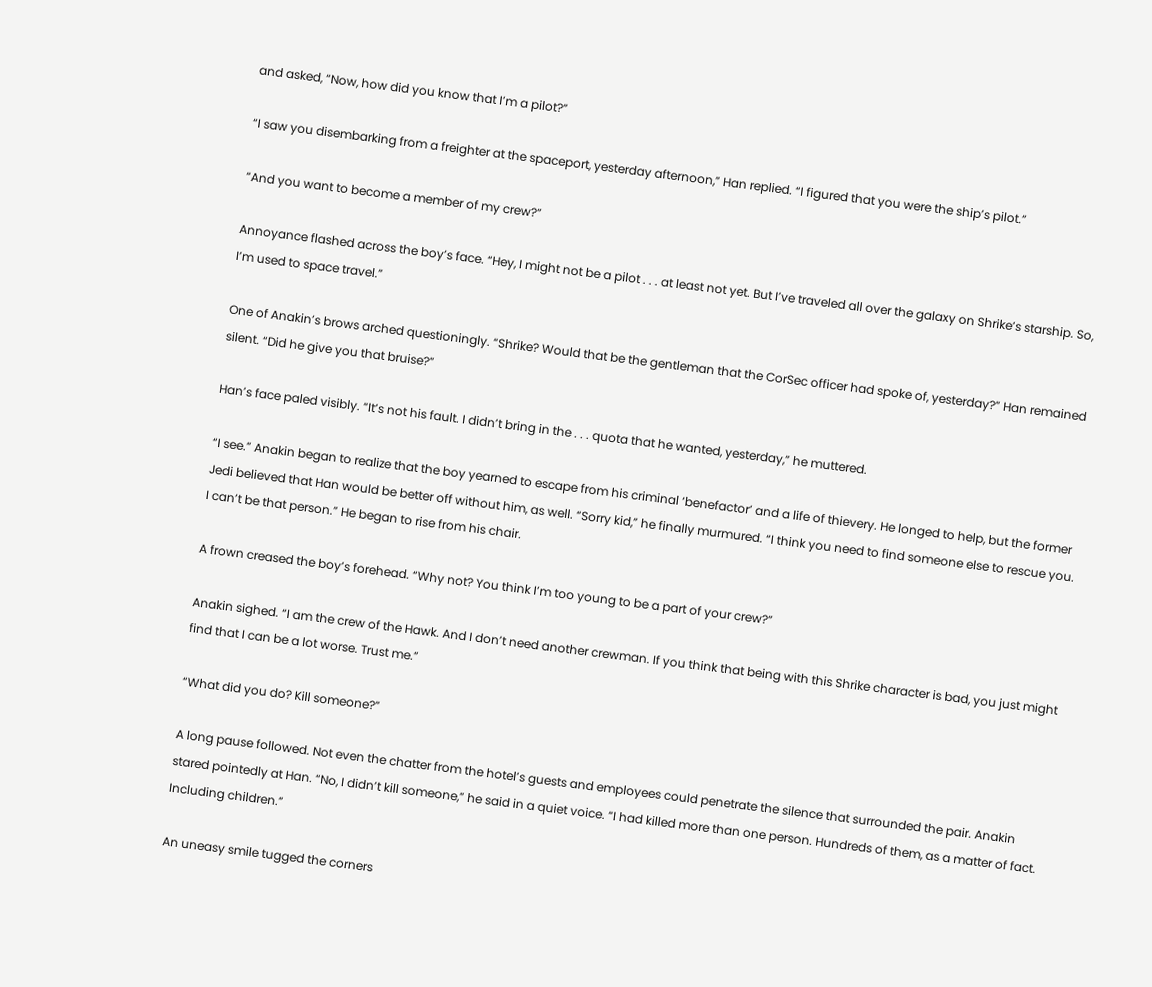and asked, “Now, how did you know that I’m a pilot?”

“I saw you disembarking from a freighter at the spaceport, yesterday afternoon,” Han replied. “I figured that you were the ship’s pilot.”

“And you want to become a member of my crew?”

Annoyance flashed across the boy’s face. “Hey, I might not be a pilot . . . at least not yet. But I’ve traveled all over the galaxy on Shrike’s starship. So, I’m used to space travel.”

One of Anakin’s brows arched questioningly. “Shrike? Would that be the gentleman that the CorSec officer had spoke of, yesterday?” Han remained silent. “Did he give you that bruise?”

Han’s face paled visibly. “It’s not his fault. I didn’t bring in the . . . quota that he wanted, yesterday,” he muttered.

“I see.” Anakin began to realize that the boy yearned to escape from his criminal ‘benefactor’ and a life of thievery. He longed to help, but the former Jedi believed that Han would be better off without him, as well. “Sorry kid,” he finally murmured. “I think you need to find someone else to rescue you. I can’t be that person.” He began to rise from his chair.

A frown creased the boy’s forehead. “Why not? You think I’m too young to be a part of your crew?”

Anakin sighed. “I am the crew of the Hawk. And I don’t need another crewman. If you think that being with this Shrike character is bad, you just might find that I can be a lot worse. Trust me.”

“What did you do? Kill someone?”

A long pause followed. Not even the chatter from the hotel’s guests and employees could penetrate the silence that surrounded the pair. Anakin stared pointedly at Han. “No, I didn’t kill someone,” he said in a quiet voice. “I had killed more than one person. Hundreds of them, as a matter of fact. Including children.”

An uneasy smile tugged the corners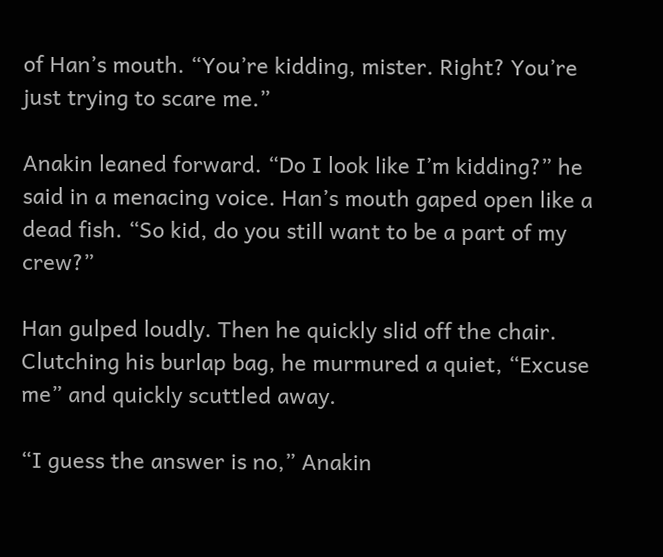of Han’s mouth. “You’re kidding, mister. Right? You’re just trying to scare me.”

Anakin leaned forward. “Do I look like I’m kidding?” he said in a menacing voice. Han’s mouth gaped open like a dead fish. “So kid, do you still want to be a part of my crew?”

Han gulped loudly. Then he quickly slid off the chair. Clutching his burlap bag, he murmured a quiet, “Excuse me” and quickly scuttled away.

“I guess the answer is no,” Anakin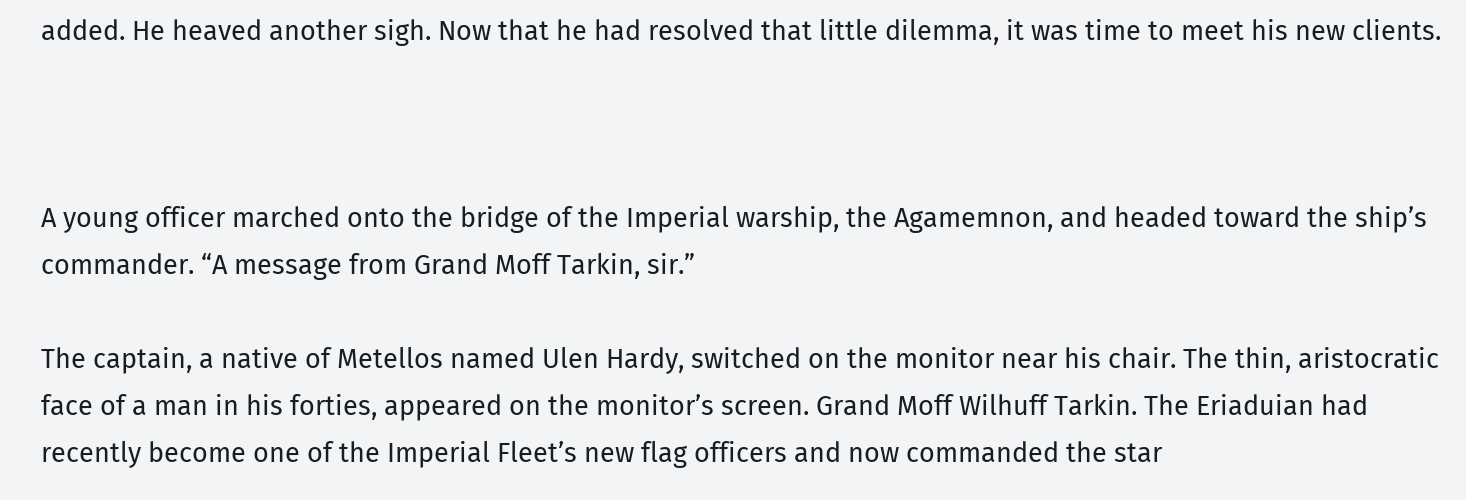added. He heaved another sigh. Now that he had resolved that little dilemma, it was time to meet his new clients.



A young officer marched onto the bridge of the Imperial warship, the Agamemnon, and headed toward the ship’s commander. “A message from Grand Moff Tarkin, sir.”

The captain, a native of Metellos named Ulen Hardy, switched on the monitor near his chair. The thin, aristocratic face of a man in his forties, appeared on the monitor’s screen. Grand Moff Wilhuff Tarkin. The Eriaduian had recently become one of the Imperial Fleet’s new flag officers and now commanded the star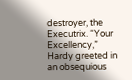destroyer, the Executrix. “Your Excellency,” Hardy greeted in an obsequious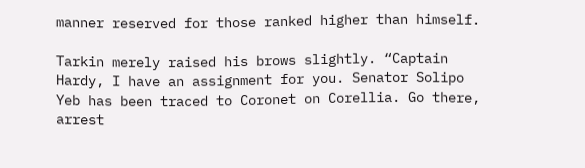manner reserved for those ranked higher than himself.

Tarkin merely raised his brows slightly. “Captain Hardy, I have an assignment for you. Senator Solipo Yeb has been traced to Coronet on Corellia. Go there, arrest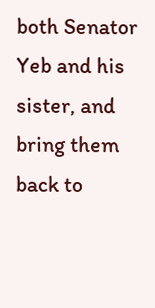both Senator Yeb and his sister, and bring them back to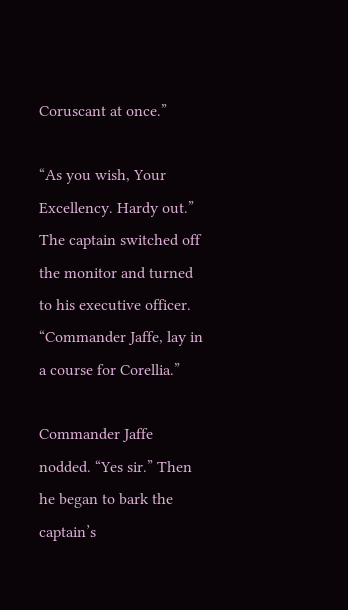Coruscant at once.”

“As you wish, Your Excellency. Hardy out.” The captain switched off the monitor and turned to his executive officer. “Commander Jaffe, lay in a course for Corellia.”

Commander Jaffe nodded. “Yes sir.” Then he began to bark the captain’s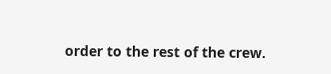order to the rest of the crew.